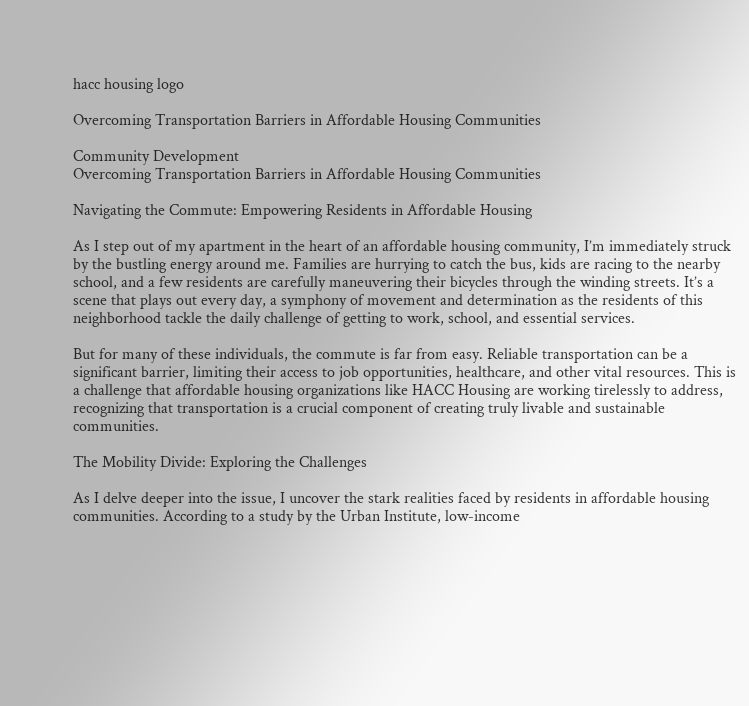hacc housing logo

Overcoming Transportation Barriers in Affordable Housing Communities

Community Development
Overcoming Transportation Barriers in Affordable Housing Communities

Navigating the Commute: Empowering Residents in Affordable Housing

As I step out of my apartment in the heart of an affordable housing community, I’m immediately struck by the bustling energy around me. Families are hurrying to catch the bus, kids are racing to the nearby school, and a few residents are carefully maneuvering their bicycles through the winding streets. It’s a scene that plays out every day, a symphony of movement and determination as the residents of this neighborhood tackle the daily challenge of getting to work, school, and essential services.

But for many of these individuals, the commute is far from easy. Reliable transportation can be a significant barrier, limiting their access to job opportunities, healthcare, and other vital resources. This is a challenge that affordable housing organizations like HACC Housing are working tirelessly to address, recognizing that transportation is a crucial component of creating truly livable and sustainable communities.

The Mobility Divide: Exploring the Challenges

As I delve deeper into the issue, I uncover the stark realities faced by residents in affordable housing communities. According to a study by the Urban Institute, low-income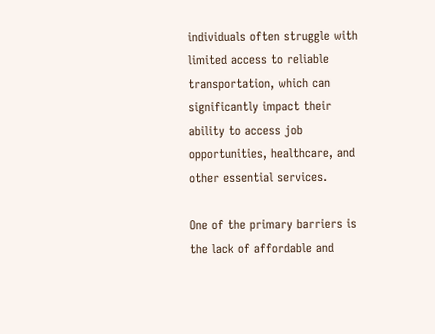individuals often struggle with limited access to reliable transportation, which can significantly impact their ability to access job opportunities, healthcare, and other essential services.

One of the primary barriers is the lack of affordable and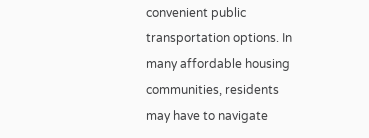convenient public transportation options. In many affordable housing communities, residents may have to navigate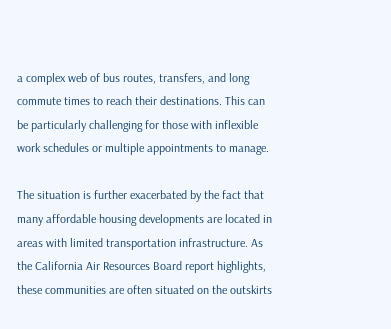a complex web of bus routes, transfers, and long commute times to reach their destinations. This can be particularly challenging for those with inflexible work schedules or multiple appointments to manage.

The situation is further exacerbated by the fact that many affordable housing developments are located in areas with limited transportation infrastructure. As the California Air Resources Board report highlights, these communities are often situated on the outskirts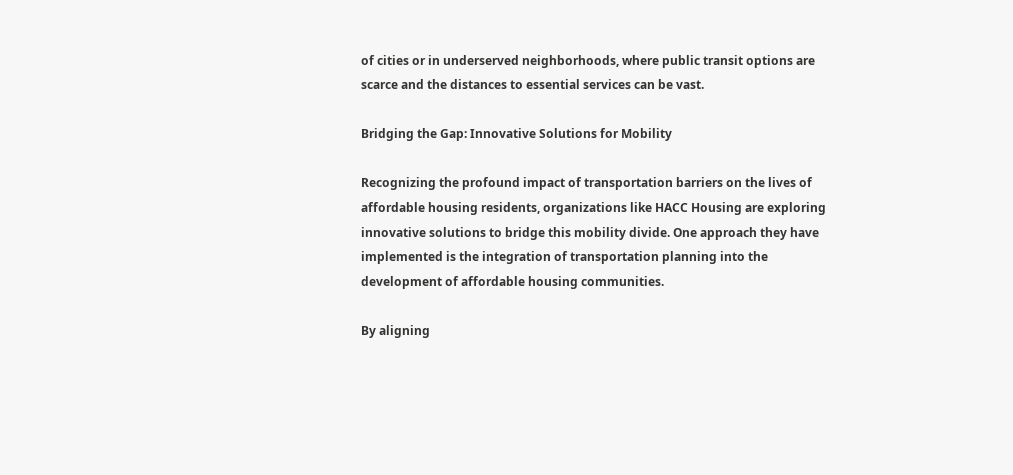of cities or in underserved neighborhoods, where public transit options are scarce and the distances to essential services can be vast.

Bridging the Gap: Innovative Solutions for Mobility

Recognizing the profound impact of transportation barriers on the lives of affordable housing residents, organizations like HACC Housing are exploring innovative solutions to bridge this mobility divide. One approach they have implemented is the integration of transportation planning into the development of affordable housing communities.

By aligning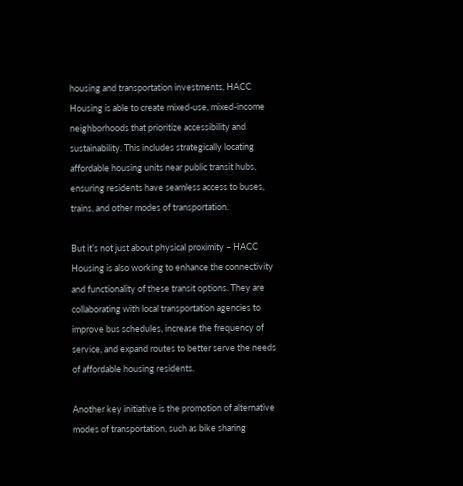housing and transportation investments, HACC Housing is able to create mixed-use, mixed-income neighborhoods that prioritize accessibility and sustainability. This includes strategically locating affordable housing units near public transit hubs, ensuring residents have seamless access to buses, trains, and other modes of transportation.

But it’s not just about physical proximity – HACC Housing is also working to enhance the connectivity and functionality of these transit options. They are collaborating with local transportation agencies to improve bus schedules, increase the frequency of service, and expand routes to better serve the needs of affordable housing residents.

Another key initiative is the promotion of alternative modes of transportation, such as bike sharing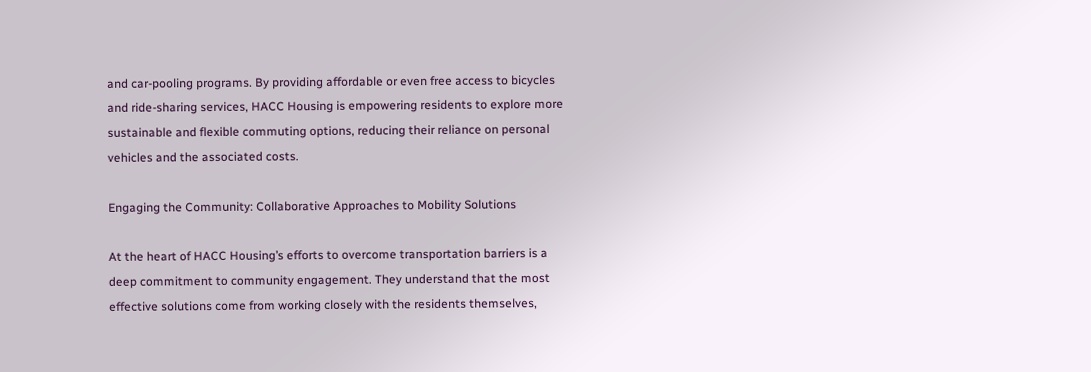and car-pooling programs. By providing affordable or even free access to bicycles and ride-sharing services, HACC Housing is empowering residents to explore more sustainable and flexible commuting options, reducing their reliance on personal vehicles and the associated costs.

Engaging the Community: Collaborative Approaches to Mobility Solutions

At the heart of HACC Housing’s efforts to overcome transportation barriers is a deep commitment to community engagement. They understand that the most effective solutions come from working closely with the residents themselves,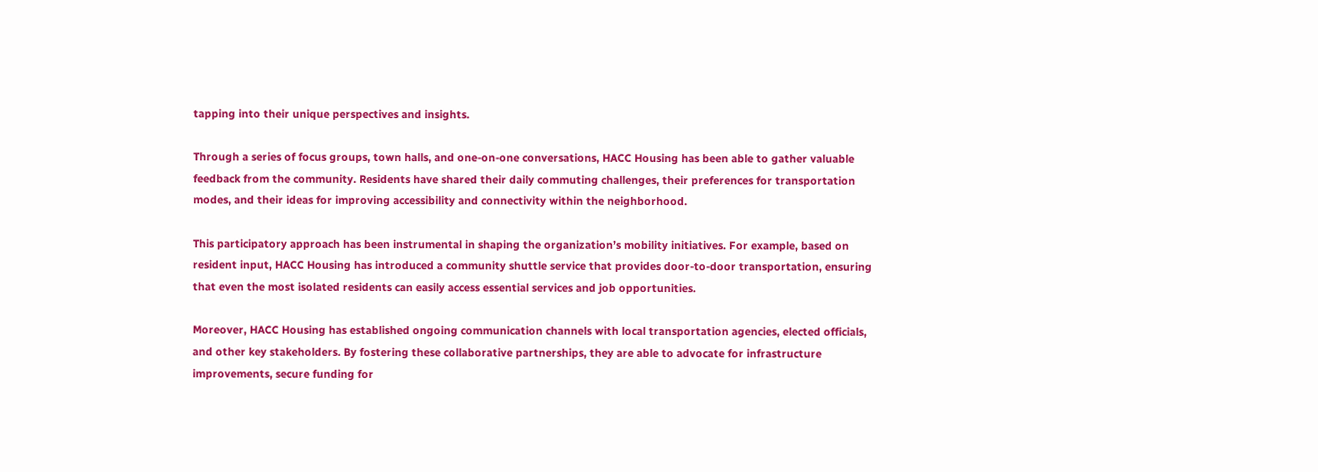tapping into their unique perspectives and insights.

Through a series of focus groups, town halls, and one-on-one conversations, HACC Housing has been able to gather valuable feedback from the community. Residents have shared their daily commuting challenges, their preferences for transportation modes, and their ideas for improving accessibility and connectivity within the neighborhood.

This participatory approach has been instrumental in shaping the organization’s mobility initiatives. For example, based on resident input, HACC Housing has introduced a community shuttle service that provides door-to-door transportation, ensuring that even the most isolated residents can easily access essential services and job opportunities.

Moreover, HACC Housing has established ongoing communication channels with local transportation agencies, elected officials, and other key stakeholders. By fostering these collaborative partnerships, they are able to advocate for infrastructure improvements, secure funding for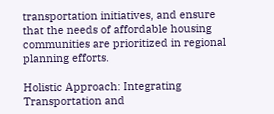transportation initiatives, and ensure that the needs of affordable housing communities are prioritized in regional planning efforts.

Holistic Approach: Integrating Transportation and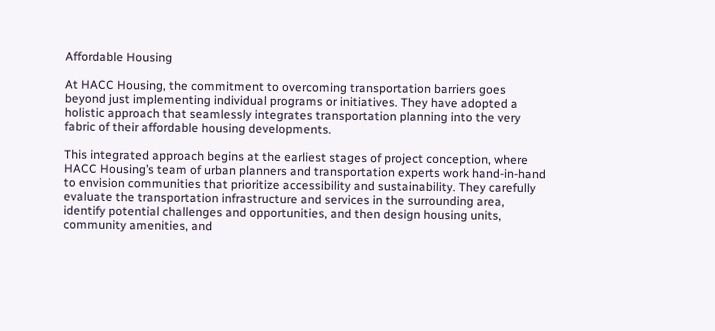Affordable Housing

At HACC Housing, the commitment to overcoming transportation barriers goes beyond just implementing individual programs or initiatives. They have adopted a holistic approach that seamlessly integrates transportation planning into the very fabric of their affordable housing developments.

This integrated approach begins at the earliest stages of project conception, where HACC Housing’s team of urban planners and transportation experts work hand-in-hand to envision communities that prioritize accessibility and sustainability. They carefully evaluate the transportation infrastructure and services in the surrounding area, identify potential challenges and opportunities, and then design housing units, community amenities, and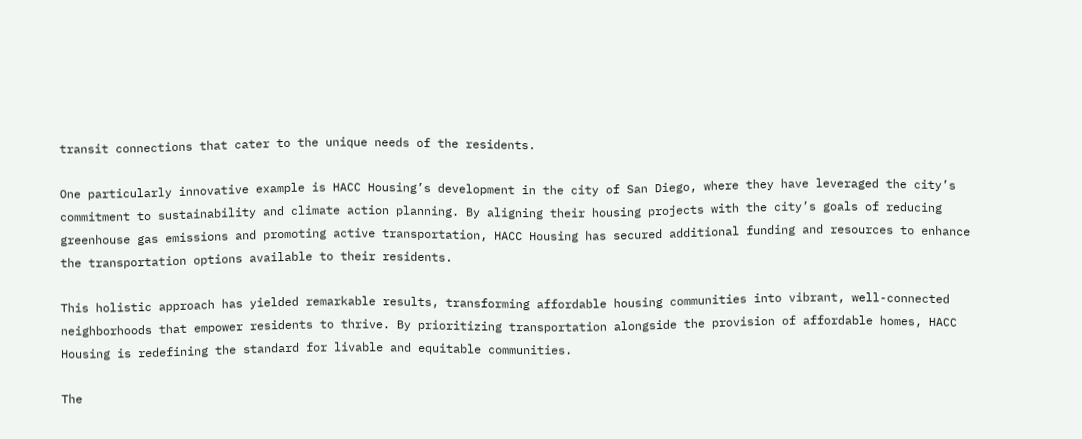transit connections that cater to the unique needs of the residents.

One particularly innovative example is HACC Housing’s development in the city of San Diego, where they have leveraged the city’s commitment to sustainability and climate action planning. By aligning their housing projects with the city’s goals of reducing greenhouse gas emissions and promoting active transportation, HACC Housing has secured additional funding and resources to enhance the transportation options available to their residents.

This holistic approach has yielded remarkable results, transforming affordable housing communities into vibrant, well-connected neighborhoods that empower residents to thrive. By prioritizing transportation alongside the provision of affordable homes, HACC Housing is redefining the standard for livable and equitable communities.

The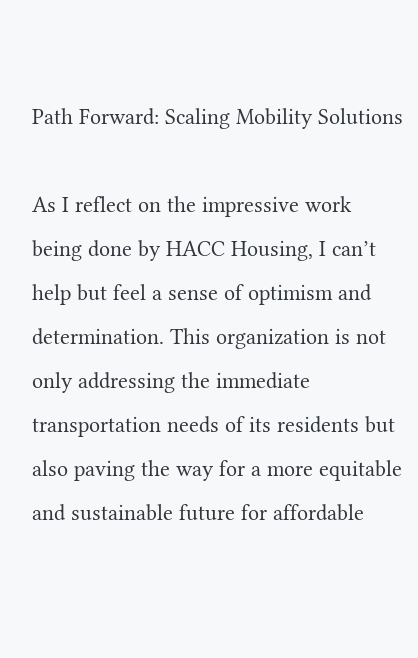Path Forward: Scaling Mobility Solutions

As I reflect on the impressive work being done by HACC Housing, I can’t help but feel a sense of optimism and determination. This organization is not only addressing the immediate transportation needs of its residents but also paving the way for a more equitable and sustainable future for affordable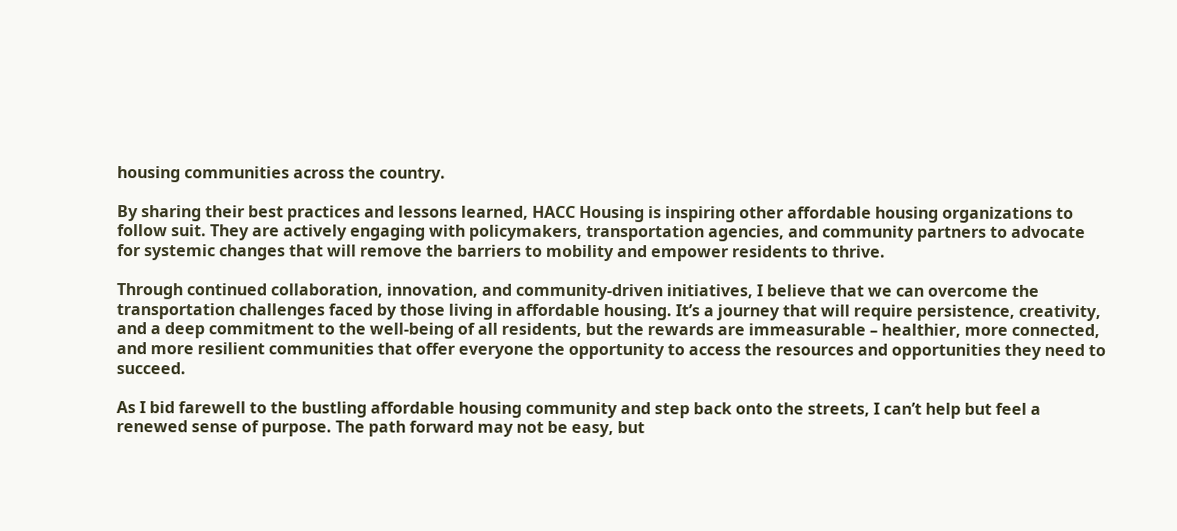housing communities across the country.

By sharing their best practices and lessons learned, HACC Housing is inspiring other affordable housing organizations to follow suit. They are actively engaging with policymakers, transportation agencies, and community partners to advocate for systemic changes that will remove the barriers to mobility and empower residents to thrive.

Through continued collaboration, innovation, and community-driven initiatives, I believe that we can overcome the transportation challenges faced by those living in affordable housing. It’s a journey that will require persistence, creativity, and a deep commitment to the well-being of all residents, but the rewards are immeasurable – healthier, more connected, and more resilient communities that offer everyone the opportunity to access the resources and opportunities they need to succeed.

As I bid farewell to the bustling affordable housing community and step back onto the streets, I can’t help but feel a renewed sense of purpose. The path forward may not be easy, but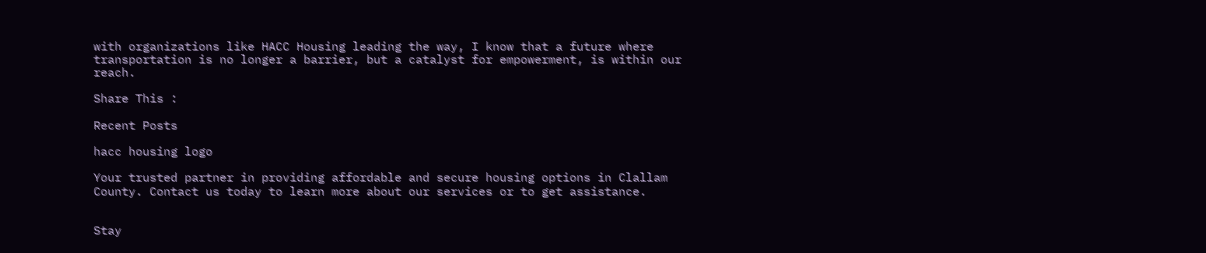with organizations like HACC Housing leading the way, I know that a future where transportation is no longer a barrier, but a catalyst for empowerment, is within our reach.

Share This :

Recent Posts

hacc housing logo

Your trusted partner in providing affordable and secure housing options in Clallam County. Contact us today to learn more about our services or to get assistance.


Stay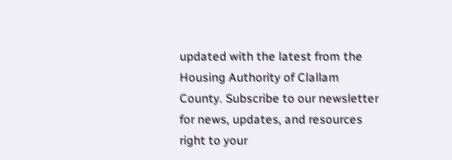updated with the latest from the Housing Authority of Clallam County. Subscribe to our newsletter for news, updates, and resources right to your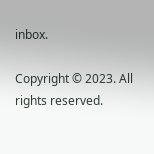inbox.

Copyright © 2023. All rights reserved.